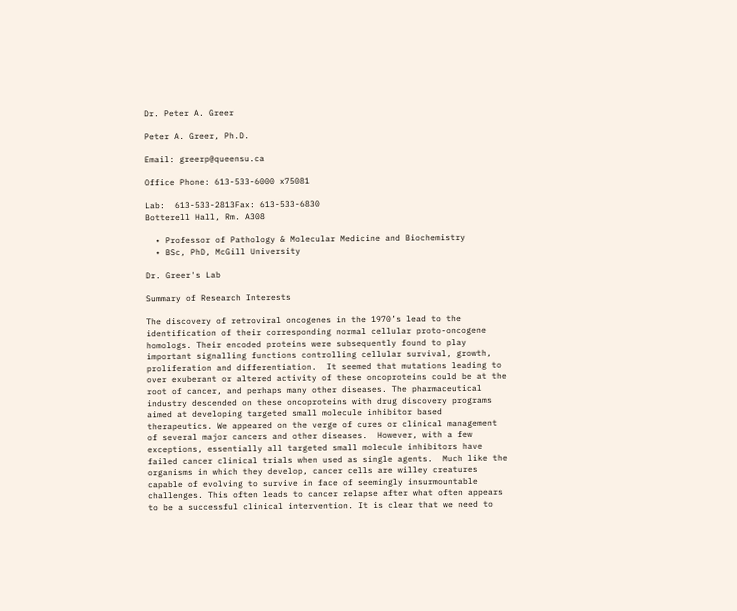Dr. Peter A. Greer

Peter A. Greer, Ph.D.

Email: greerp@queensu.ca

Office Phone: 613-533-6000 x75081

Lab:  613-533-2813Fax: 613-533-6830
Botterell Hall, Rm. A308

  • Professor of Pathology & Molecular Medicine and Biochemistry
  • BSc, PhD, McGill University

Dr. Greer's Lab

Summary of Research Interests

The discovery of retroviral oncogenes in the 1970’s lead to the identification of their corresponding normal cellular proto-oncogene homologs. Their encoded proteins were subsequently found to play important signalling functions controlling cellular survival, growth, proliferation and differentiation.  It seemed that mutations leading to over exuberant or altered activity of these oncoproteins could be at the root of cancer, and perhaps many other diseases. The pharmaceutical industry descended on these oncoproteins with drug discovery programs aimed at developing targeted small molecule inhibitor based therapeutics. We appeared on the verge of cures or clinical management of several major cancers and other diseases.  However, with a few exceptions, essentially all targeted small molecule inhibitors have failed cancer clinical trials when used as single agents.  Much like the organisms in which they develop, cancer cells are willey creatures capable of evolving to survive in face of seemingly insurmountable challenges. This often leads to cancer relapse after what often appears to be a successful clinical intervention. It is clear that we need to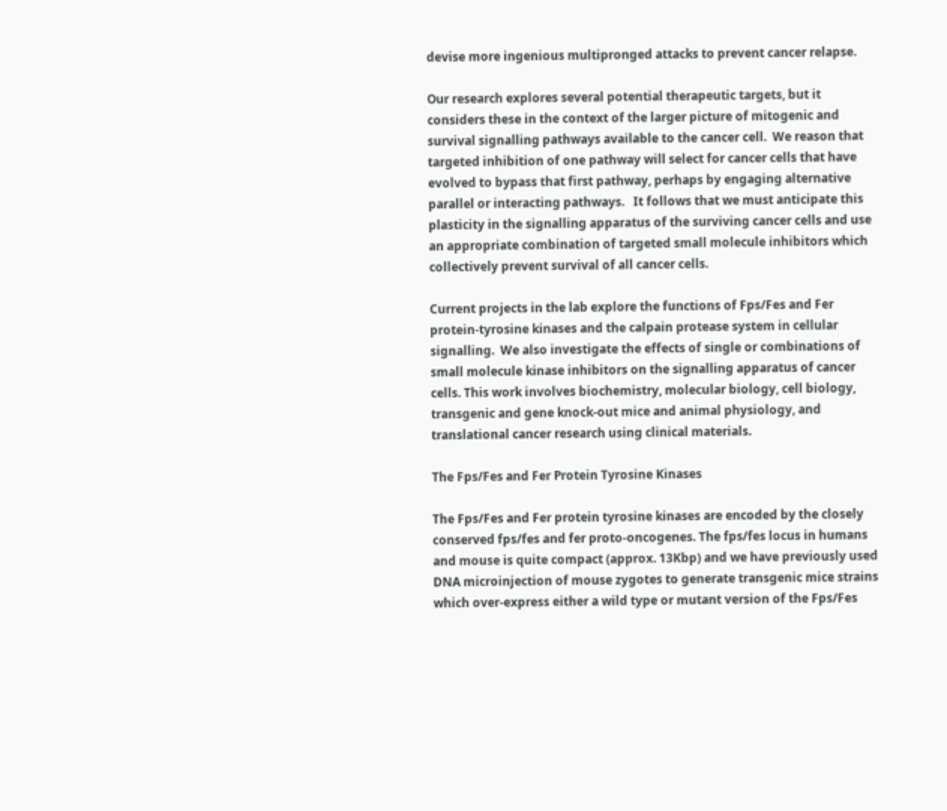devise more ingenious multipronged attacks to prevent cancer relapse.

Our research explores several potential therapeutic targets, but it considers these in the context of the larger picture of mitogenic and survival signalling pathways available to the cancer cell.  We reason that targeted inhibition of one pathway will select for cancer cells that have evolved to bypass that first pathway, perhaps by engaging alternative parallel or interacting pathways.   It follows that we must anticipate this plasticity in the signalling apparatus of the surviving cancer cells and use an appropriate combination of targeted small molecule inhibitors which collectively prevent survival of all cancer cells.

Current projects in the lab explore the functions of Fps/Fes and Fer protein-tyrosine kinases and the calpain protease system in cellular signalling.  We also investigate the effects of single or combinations of small molecule kinase inhibitors on the signalling apparatus of cancer cells. This work involves biochemistry, molecular biology, cell biology, transgenic and gene knock-out mice and animal physiology, and translational cancer research using clinical materials.

The Fps/Fes and Fer Protein Tyrosine Kinases

The Fps/Fes and Fer protein tyrosine kinases are encoded by the closely conserved fps/fes and fer proto-oncogenes. The fps/fes locus in humans and mouse is quite compact (approx. 13Kbp) and we have previously used DNA microinjection of mouse zygotes to generate transgenic mice strains which over-express either a wild type or mutant version of the Fps/Fes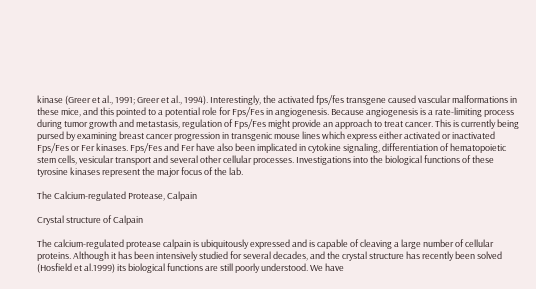kinase (Greer et al., 1991; Greer et al., 1994). Interestingly, the activated fps/fes transgene caused vascular malformations in these mice, and this pointed to a potential role for Fps/Fes in angiogenesis. Because angiogenesis is a rate-limiting process during tumor growth and metastasis, regulation of Fps/Fes might provide an approach to treat cancer. This is currently being pursed by examining breast cancer progression in transgenic mouse lines which express either activated or inactivated Fps/Fes or Fer kinases. Fps/Fes and Fer have also been implicated in cytokine signaling, differentiation of hematopoietic stem cells, vesicular transport and several other cellular processes. Investigations into the biological functions of these tyrosine kinases represent the major focus of the lab.

The Calcium-regulated Protease, Calpain

Crystal structure of Calpain

The calcium-regulated protease calpain is ubiquitously expressed and is capable of cleaving a large number of cellular proteins. Although it has been intensively studied for several decades, and the crystal structure has recently been solved (Hosfield et al.1999) its biological functions are still poorly understood. We have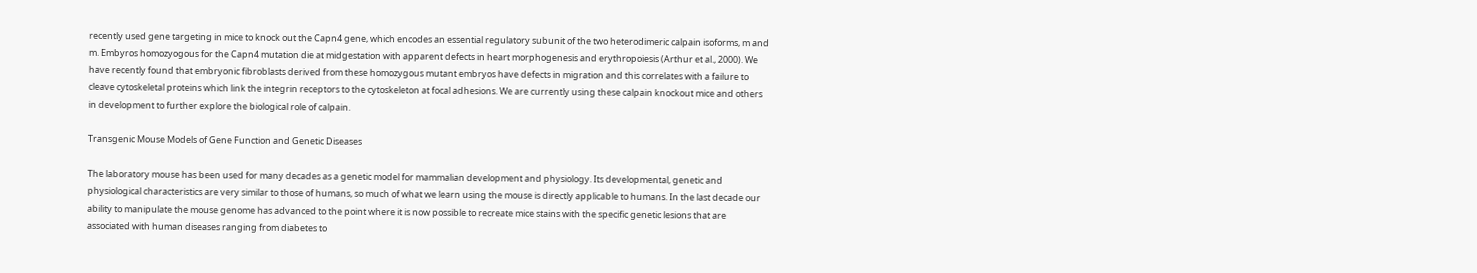recently used gene targeting in mice to knock out the Capn4 gene, which encodes an essential regulatory subunit of the two heterodimeric calpain isoforms, m and m. Embyros homozyogous for the Capn4 mutation die at midgestation with apparent defects in heart morphogenesis and erythropoiesis (Arthur et al., 2000). We have recently found that embryonic fibroblasts derived from these homozygous mutant embryos have defects in migration and this correlates with a failure to cleave cytoskeletal proteins which link the integrin receptors to the cytoskeleton at focal adhesions. We are currently using these calpain knockout mice and others in development to further explore the biological role of calpain.

Transgenic Mouse Models of Gene Function and Genetic Diseases

The laboratory mouse has been used for many decades as a genetic model for mammalian development and physiology. Its developmental, genetic and physiological characteristics are very similar to those of humans, so much of what we learn using the mouse is directly applicable to humans. In the last decade our ability to manipulate the mouse genome has advanced to the point where it is now possible to recreate mice stains with the specific genetic lesions that are associated with human diseases ranging from diabetes to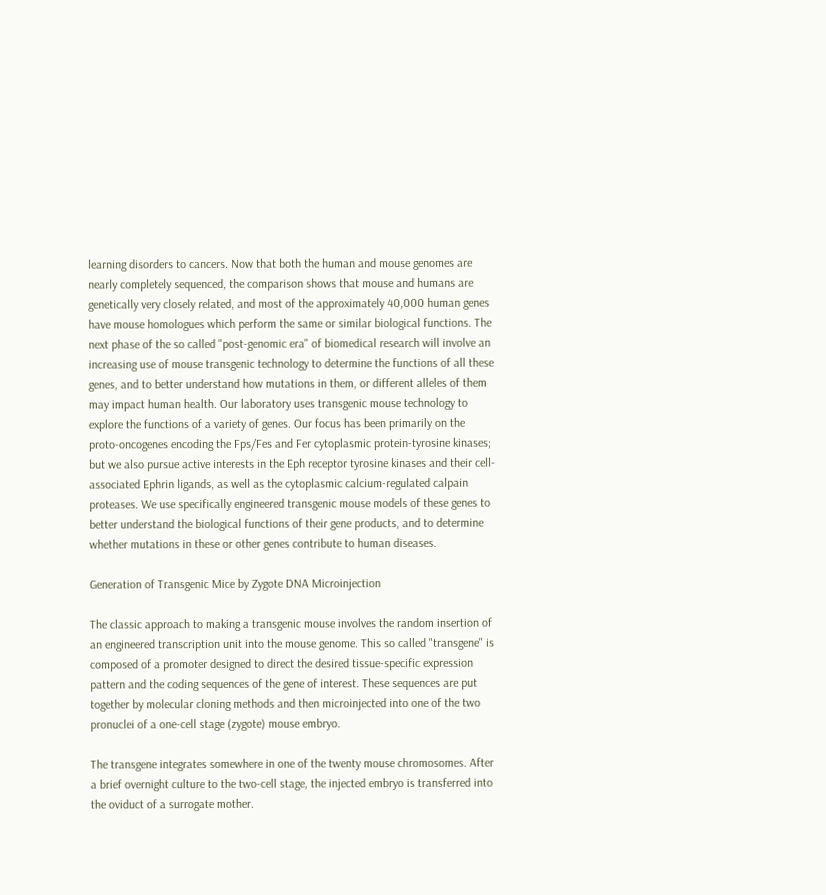learning disorders to cancers. Now that both the human and mouse genomes are nearly completely sequenced, the comparison shows that mouse and humans are genetically very closely related, and most of the approximately 40,000 human genes have mouse homologues which perform the same or similar biological functions. The next phase of the so called "post-genomic era" of biomedical research will involve an increasing use of mouse transgenic technology to determine the functions of all these genes, and to better understand how mutations in them, or different alleles of them may impact human health. Our laboratory uses transgenic mouse technology to explore the functions of a variety of genes. Our focus has been primarily on the proto-oncogenes encoding the Fps/Fes and Fer cytoplasmic protein-tyrosine kinases; but we also pursue active interests in the Eph receptor tyrosine kinases and their cell-associated Ephrin ligands, as well as the cytoplasmic calcium-regulated calpain proteases. We use specifically engineered transgenic mouse models of these genes to better understand the biological functions of their gene products, and to determine whether mutations in these or other genes contribute to human diseases.

Generation of Transgenic Mice by Zygote DNA Microinjection

The classic approach to making a transgenic mouse involves the random insertion of an engineered transcription unit into the mouse genome. This so called "transgene" is composed of a promoter designed to direct the desired tissue-specific expression pattern and the coding sequences of the gene of interest. These sequences are put together by molecular cloning methods and then microinjected into one of the two pronuclei of a one-cell stage (zygote) mouse embryo.

The transgene integrates somewhere in one of the twenty mouse chromosomes. After a brief overnight culture to the two-cell stage, the injected embryo is transferred into the oviduct of a surrogate mother.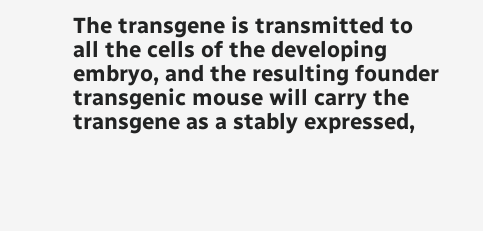The transgene is transmitted to all the cells of the developing embryo, and the resulting founder transgenic mouse will carry the transgene as a stably expressed,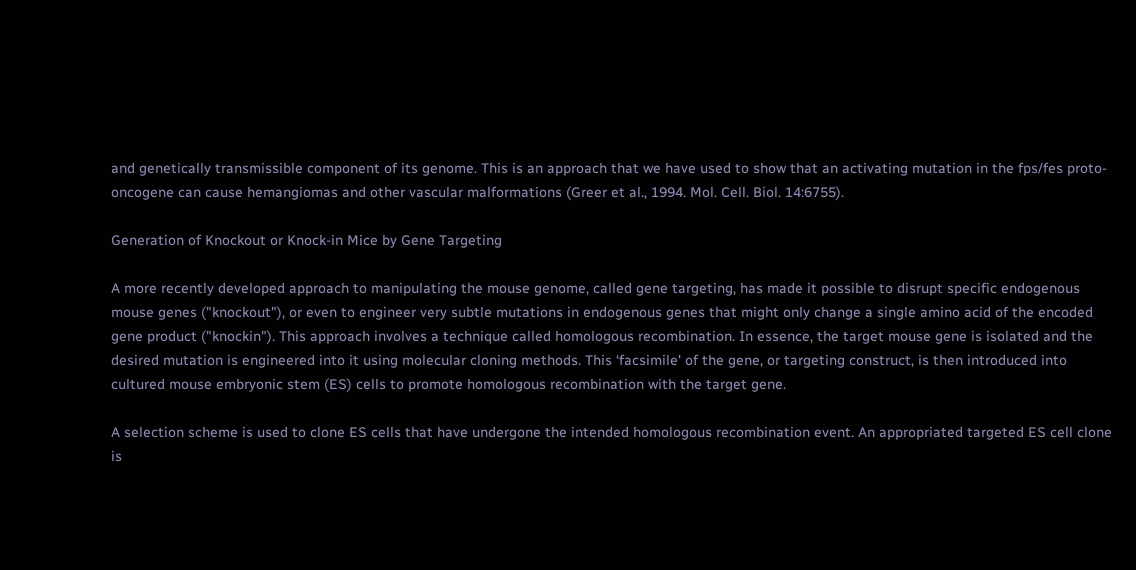and genetically transmissible component of its genome. This is an approach that we have used to show that an activating mutation in the fps/fes proto-oncogene can cause hemangiomas and other vascular malformations (Greer et al., 1994. Mol. Cell. Biol. 14:6755).

Generation of Knockout or Knock-in Mice by Gene Targeting

A more recently developed approach to manipulating the mouse genome, called gene targeting, has made it possible to disrupt specific endogenous mouse genes ("knockout"), or even to engineer very subtle mutations in endogenous genes that might only change a single amino acid of the encoded gene product ("knockin"). This approach involves a technique called homologous recombination. In essence, the target mouse gene is isolated and the desired mutation is engineered into it using molecular cloning methods. This ‘facsimile' of the gene, or targeting construct, is then introduced into cultured mouse embryonic stem (ES) cells to promote homologous recombination with the target gene.

A selection scheme is used to clone ES cells that have undergone the intended homologous recombination event. An appropriated targeted ES cell clone is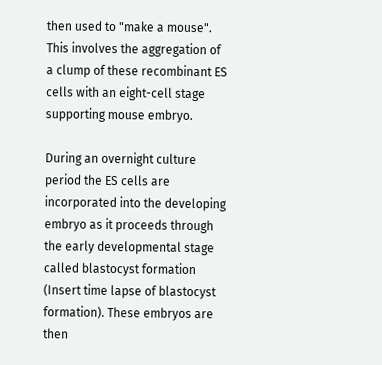then used to "make a mouse". This involves the aggregation of a clump of these recombinant ES cells with an eight-cell stage supporting mouse embryo.

During an overnight culture period the ES cells are incorporated into the developing embryo as it proceeds through the early developmental stage called blastocyst formation (Insert time lapse of blastocyst formation). These embryos are then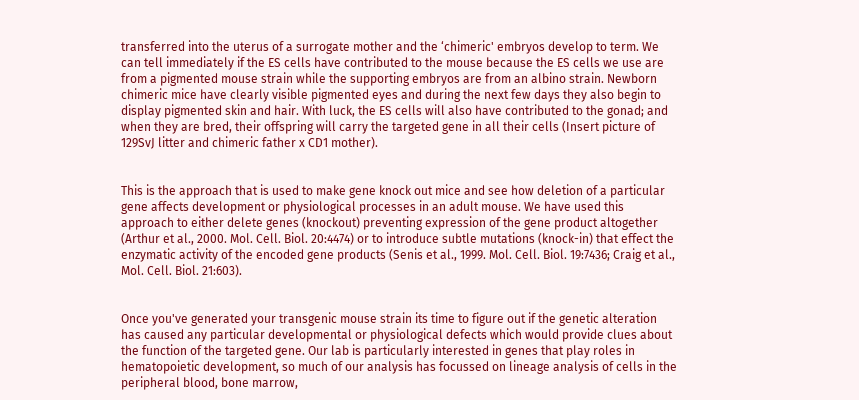transferred into the uterus of a surrogate mother and the ‘chimeric' embryos develop to term. We can tell immediately if the ES cells have contributed to the mouse because the ES cells we use are from a pigmented mouse strain while the supporting embryos are from an albino strain. Newborn chimeric mice have clearly visible pigmented eyes and during the next few days they also begin to display pigmented skin and hair. With luck, the ES cells will also have contributed to the gonad; and when they are bred, their offspring will carry the targeted gene in all their cells (Insert picture of 129SvJ litter and chimeric father x CD1 mother).


This is the approach that is used to make gene knock out mice and see how deletion of a particular gene affects development or physiological processes in an adult mouse. We have used this approach to either delete genes (knockout) preventing expression of the gene product altogether (Arthur et al., 2000. Mol. Cell. Biol. 20:4474) or to introduce subtle mutations (knock-in) that effect the enzymatic activity of the encoded gene products (Senis et al., 1999. Mol. Cell. Biol. 19:7436; Craig et al., Mol. Cell. Biol. 21:603).


Once you've generated your transgenic mouse strain its time to figure out if the genetic alteration has caused any particular developmental or physiological defects which would provide clues about the function of the targeted gene. Our lab is particularly interested in genes that play roles in hematopoietic development, so much of our analysis has focussed on lineage analysis of cells in the peripheral blood, bone marrow,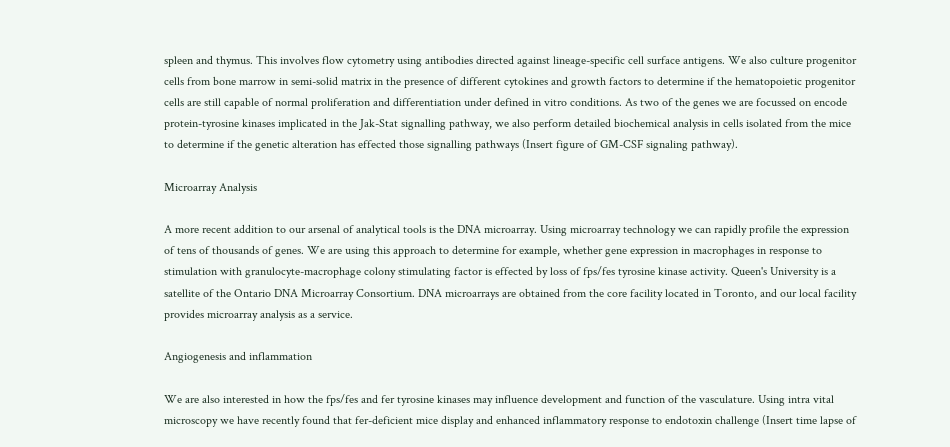spleen and thymus. This involves flow cytometry using antibodies directed against lineage-specific cell surface antigens. We also culture progenitor cells from bone marrow in semi-solid matrix in the presence of different cytokines and growth factors to determine if the hematopoietic progenitor cells are still capable of normal proliferation and differentiation under defined in vitro conditions. As two of the genes we are focussed on encode protein-tyrosine kinases implicated in the Jak-Stat signalling pathway, we also perform detailed biochemical analysis in cells isolated from the mice to determine if the genetic alteration has effected those signalling pathways (Insert figure of GM-CSF signaling pathway).

Microarray Analysis

A more recent addition to our arsenal of analytical tools is the DNA microarray. Using microarray technology we can rapidly profile the expression of tens of thousands of genes. We are using this approach to determine for example, whether gene expression in macrophages in response to stimulation with granulocyte-macrophage colony stimulating factor is effected by loss of fps/fes tyrosine kinase activity. Queen's University is a satellite of the Ontario DNA Microarray Consortium. DNA microarrays are obtained from the core facility located in Toronto, and our local facility provides microarray analysis as a service.

Angiogenesis and inflammation

We are also interested in how the fps/fes and fer tyrosine kinases may influence development and function of the vasculature. Using intra vital microscopy we have recently found that fer-deficient mice display and enhanced inflammatory response to endotoxin challenge (Insert time lapse of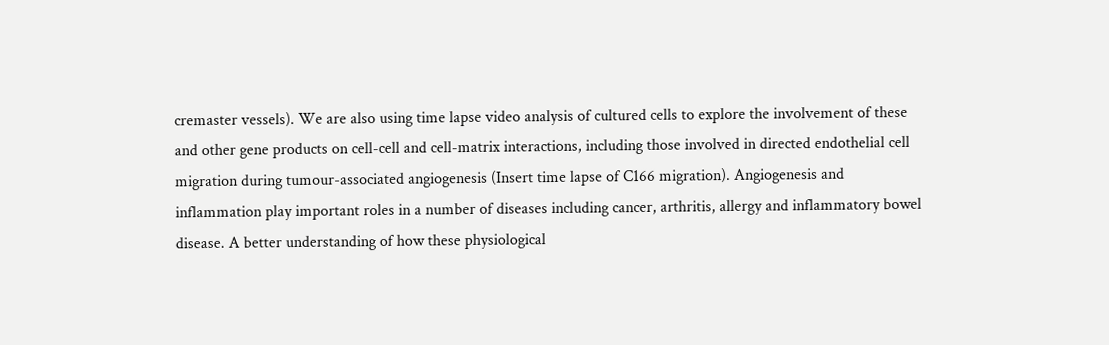cremaster vessels). We are also using time lapse video analysis of cultured cells to explore the involvement of these and other gene products on cell-cell and cell-matrix interactions, including those involved in directed endothelial cell migration during tumour-associated angiogenesis (Insert time lapse of C166 migration). Angiogenesis and inflammation play important roles in a number of diseases including cancer, arthritis, allergy and inflammatory bowel disease. A better understanding of how these physiological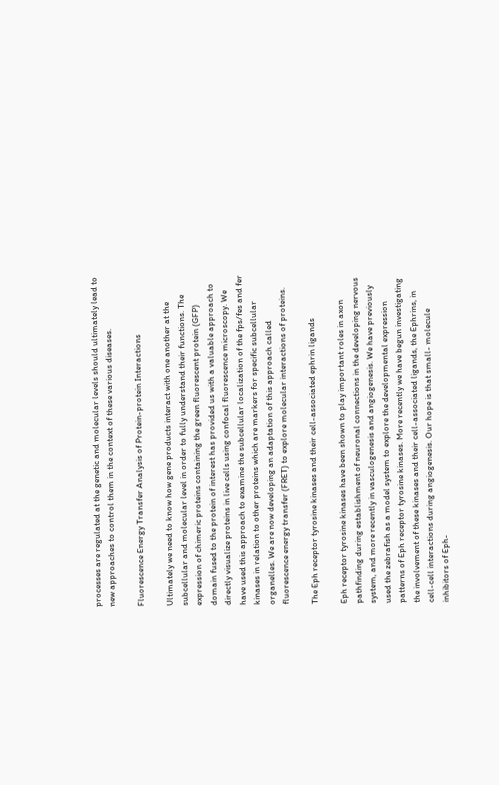processes are regulated at the genetic and molecular levels should ultimately lead to new approaches to control them in the context of these various diseases.

Fluorescence Energy Transfer Analysis of Protein-protein Interactions

Ultimately we need to know how gene products interact with one another at the subcellular and molecular level in order to fully understand their functions. The expression of chimeric proteins containing the green fluorescent protein (GFP) domain fused to the protein of interest has provided us with a valuable approach to directly visualize proteins in live cells using confocal fluorescence microscopy. We have used this approach to examine the subcellular localization of the fps/fes and fer kinases in relation to other proteins which are markers for specific subcellular organelles. We are now developing an adaptation of this approach called fluorescence energy transfer (FRET) to explore molecular interactions of proteins.

The Eph receptor tyrosine kinases and their cell-associated ephrin ligands

Eph receptor tyrosine kinases have been shown to play important roles in axon pathfinding during establishment of neuronal connections in the developing nervous system, and more recently in vasculogenesis and angiogenesis. We have previously used the zebrafish as a model system to explore the developmental expression patterns of Eph receptor tyrosine kinases. More recently we have begun investigating the involvement of these kinases and their cell-associated ligands, the Ephrins, in cell-cell interactions during angiogenesis. Our hope is that small- molecule inhibitors of Eph-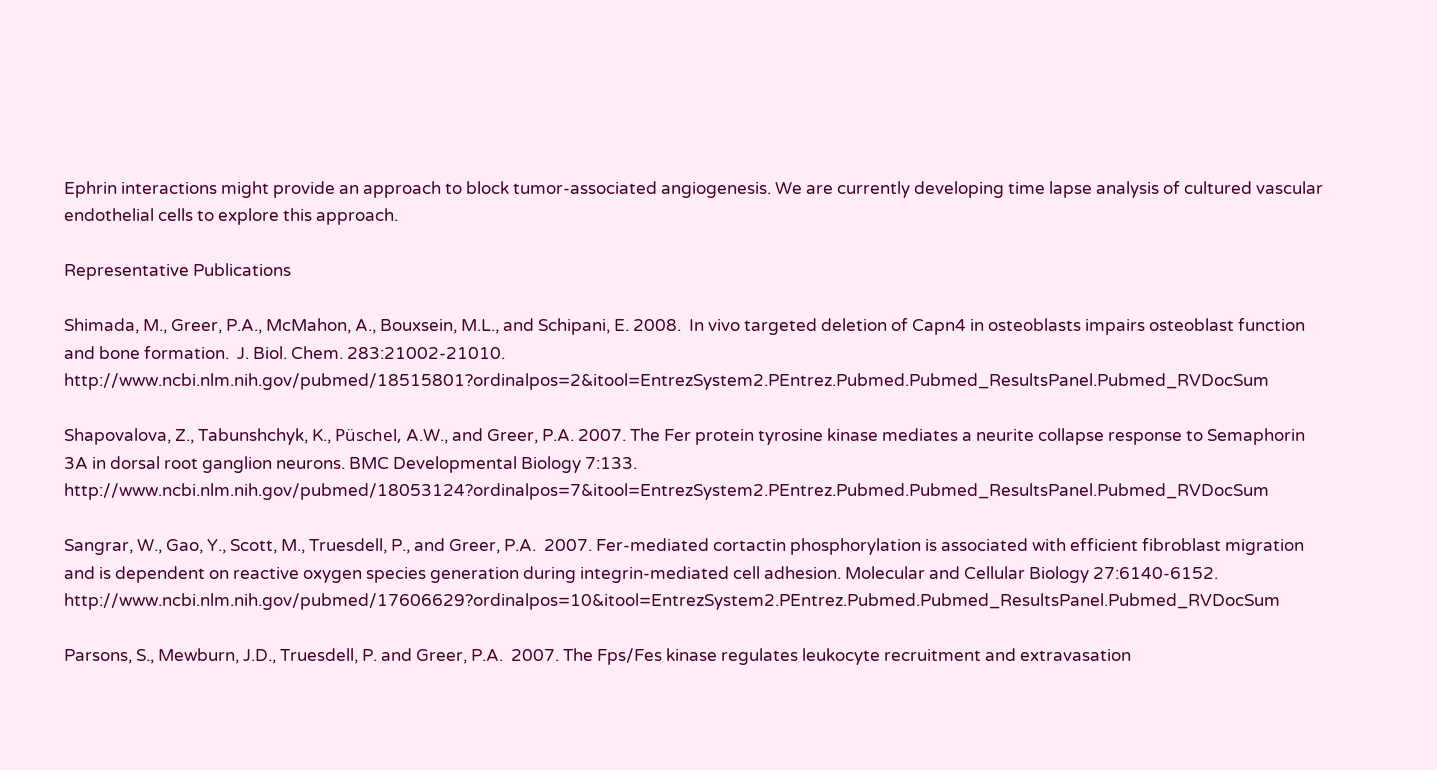Ephrin interactions might provide an approach to block tumor-associated angiogenesis. We are currently developing time lapse analysis of cultured vascular endothelial cells to explore this approach.

Representative Publications

Shimada, M., Greer, P.A., McMahon, A., Bouxsein, M.L., and Schipani, E. 2008.  In vivo targeted deletion of Capn4 in osteoblasts impairs osteoblast function and bone formation.  J. Biol. Chem. 283:21002-21010. http://www.ncbi.nlm.nih.gov/pubmed/18515801?ordinalpos=2&itool=EntrezSystem2.PEntrez.Pubmed.Pubmed_ResultsPanel.Pubmed_RVDocSum

Shapovalova, Z., Tabunshchyk, K., Püschel, A.W., and Greer, P.A. 2007. The Fer protein tyrosine kinase mediates a neurite collapse response to Semaphorin 3A in dorsal root ganglion neurons. BMC Developmental Biology 7:133. http://www.ncbi.nlm.nih.gov/pubmed/18053124?ordinalpos=7&itool=EntrezSystem2.PEntrez.Pubmed.Pubmed_ResultsPanel.Pubmed_RVDocSum

Sangrar, W., Gao, Y., Scott, M., Truesdell, P., and Greer, P.A.  2007. Fer-mediated cortactin phosphorylation is associated with efficient fibroblast migration and is dependent on reactive oxygen species generation during integrin-mediated cell adhesion. Molecular and Cellular Biology 27:6140-6152. http://www.ncbi.nlm.nih.gov/pubmed/17606629?ordinalpos=10&itool=EntrezSystem2.PEntrez.Pubmed.Pubmed_ResultsPanel.Pubmed_RVDocSum

Parsons, S., Mewburn, J.D., Truesdell, P. and Greer, P.A.  2007. The Fps/Fes kinase regulates leukocyte recruitment and extravasation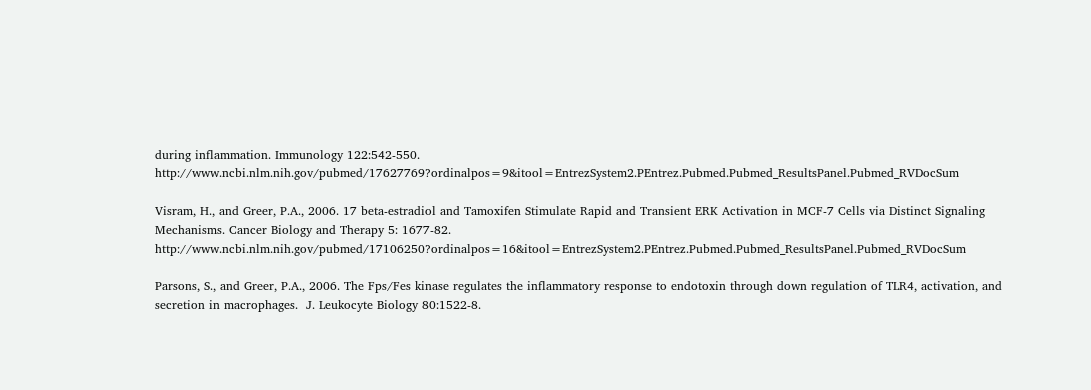during inflammation. Immunology 122:542-550. http://www.ncbi.nlm.nih.gov/pubmed/17627769?ordinalpos=9&itool=EntrezSystem2.PEntrez.Pubmed.Pubmed_ResultsPanel.Pubmed_RVDocSum

Visram, H., and Greer, P.A., 2006. 17 beta-estradiol and Tamoxifen Stimulate Rapid and Transient ERK Activation in MCF-7 Cells via Distinct Signaling Mechanisms. Cancer Biology and Therapy 5: 1677-82. http://www.ncbi.nlm.nih.gov/pubmed/17106250?ordinalpos=16&itool=EntrezSystem2.PEntrez.Pubmed.Pubmed_ResultsPanel.Pubmed_RVDocSum

Parsons, S., and Greer, P.A., 2006. The Fps/Fes kinase regulates the inflammatory response to endotoxin through down regulation of TLR4, activation, and secretion in macrophages.  J. Leukocyte Biology 80:1522-8.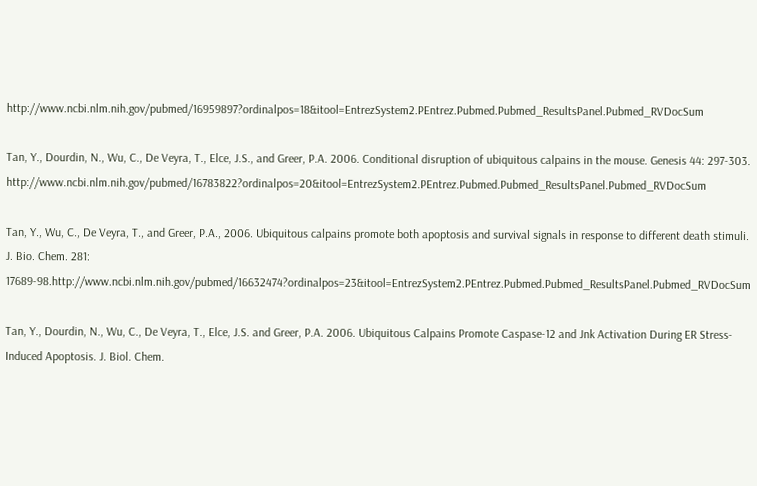http://www.ncbi.nlm.nih.gov/pubmed/16959897?ordinalpos=18&itool=EntrezSystem2.PEntrez.Pubmed.Pubmed_ResultsPanel.Pubmed_RVDocSum

Tan, Y., Dourdin, N., Wu, C., De Veyra, T., Elce, J.S., and Greer, P.A. 2006. Conditional disruption of ubiquitous calpains in the mouse. Genesis 44: 297-303. http://www.ncbi.nlm.nih.gov/pubmed/16783822?ordinalpos=20&itool=EntrezSystem2.PEntrez.Pubmed.Pubmed_ResultsPanel.Pubmed_RVDocSum

Tan, Y., Wu, C., De Veyra, T., and Greer, P.A., 2006. Ubiquitous calpains promote both apoptosis and survival signals in response to different death stimuli. J. Bio. Chem. 281: 17689-98.http://www.ncbi.nlm.nih.gov/pubmed/16632474?ordinalpos=23&itool=EntrezSystem2.PEntrez.Pubmed.Pubmed_ResultsPanel.Pubmed_RVDocSum

Tan, Y., Dourdin, N., Wu, C., De Veyra, T., Elce, J.S. and Greer, P.A. 2006. Ubiquitous Calpains Promote Caspase-12 and Jnk Activation During ER Stress-Induced Apoptosis. J. Biol. Chem.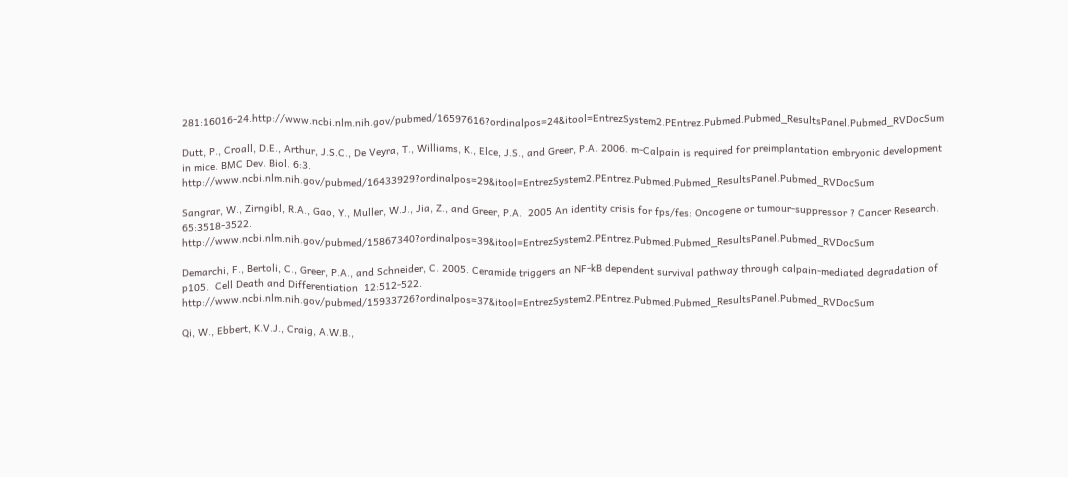281:16016-24.http://www.ncbi.nlm.nih.gov/pubmed/16597616?ordinalpos=24&itool=EntrezSystem2.PEntrez.Pubmed.Pubmed_ResultsPanel.Pubmed_RVDocSum

Dutt, P., Croall, D.E., Arthur, J.S.C., De Veyra, T., Williams, K., Elce, J.S., and Greer, P.A. 2006. m-Calpain is required for preimplantation embryonic development in mice. BMC Dev. Biol. 6:3. http://www.ncbi.nlm.nih.gov/pubmed/16433929?ordinalpos=29&itool=EntrezSystem2.PEntrez.Pubmed.Pubmed_ResultsPanel.Pubmed_RVDocSum

Sangrar, W., Zirngibl, R.A., Gao, Y., Muller, W.J., Jia, Z., and Greer, P.A.  2005 An identity crisis for fps/fes: Oncogene or tumour-suppressor ? Cancer Research.  65:3518-3522. http://www.ncbi.nlm.nih.gov/pubmed/15867340?ordinalpos=39&itool=EntrezSystem2.PEntrez.Pubmed.Pubmed_ResultsPanel.Pubmed_RVDocSum

Demarchi, F., Bertoli, C., Greer, P.A., and Schneider, C. 2005. Ceramide triggers an NF-kB dependent survival pathway through calpain-mediated degradation of p105.  Cell Death and Differentiation  12:512-522. http://www.ncbi.nlm.nih.gov/pubmed/15933726?ordinalpos=37&itool=EntrezSystem2.PEntrez.Pubmed.Pubmed_ResultsPanel.Pubmed_RVDocSum

Qi, W., Ebbert, K.V.J., Craig, A.W.B.,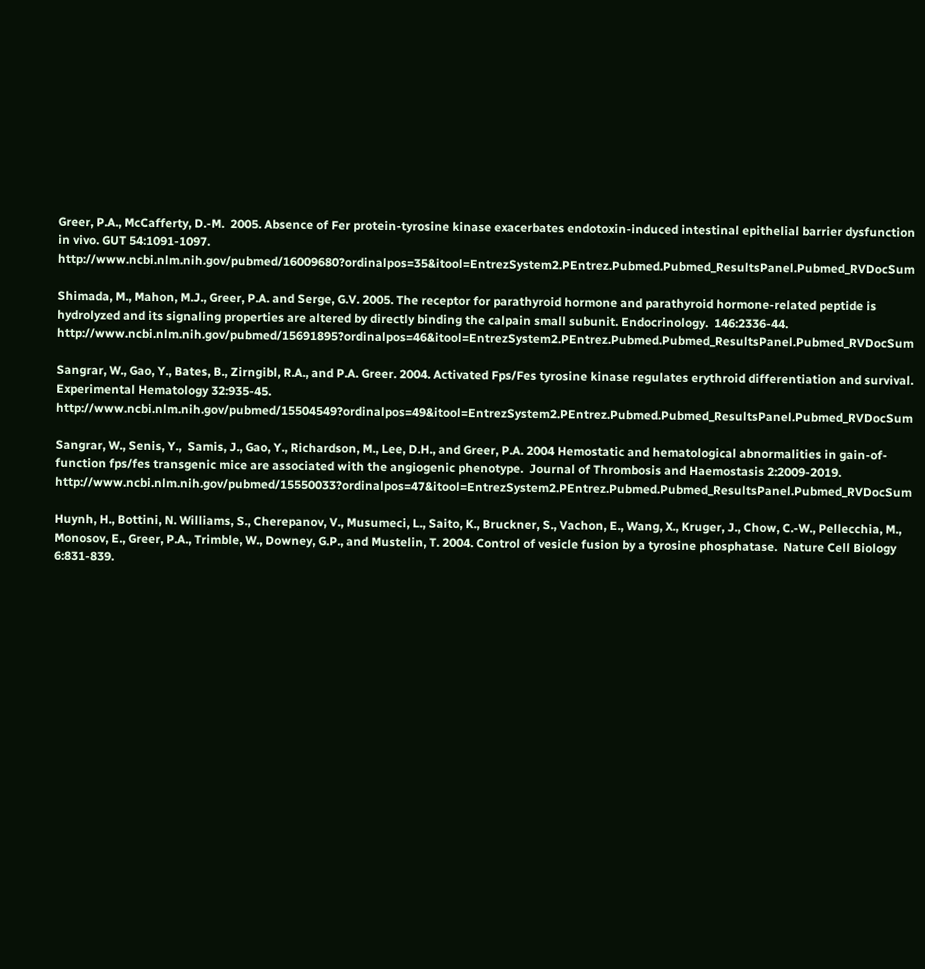Greer, P.A., McCafferty, D.-M.  2005. Absence of Fer protein-tyrosine kinase exacerbates endotoxin-induced intestinal epithelial barrier dysfunction in vivo. GUT 54:1091-1097. http://www.ncbi.nlm.nih.gov/pubmed/16009680?ordinalpos=35&itool=EntrezSystem2.PEntrez.Pubmed.Pubmed_ResultsPanel.Pubmed_RVDocSum

Shimada, M., Mahon, M.J., Greer, P.A. and Serge, G.V. 2005. The receptor for parathyroid hormone and parathyroid hormone-related peptide is hydrolyzed and its signaling properties are altered by directly binding the calpain small subunit. Endocrinology.  146:2336-44. http://www.ncbi.nlm.nih.gov/pubmed/15691895?ordinalpos=46&itool=EntrezSystem2.PEntrez.Pubmed.Pubmed_ResultsPanel.Pubmed_RVDocSum

Sangrar, W., Gao, Y., Bates, B., Zirngibl, R.A., and P.A. Greer. 2004. Activated Fps/Fes tyrosine kinase regulates erythroid differentiation and survival. Experimental Hematology 32:935-45. http://www.ncbi.nlm.nih.gov/pubmed/15504549?ordinalpos=49&itool=EntrezSystem2.PEntrez.Pubmed.Pubmed_ResultsPanel.Pubmed_RVDocSum

Sangrar, W., Senis, Y.,  Samis, J., Gao, Y., Richardson, M., Lee, D.H., and Greer, P.A. 2004 Hemostatic and hematological abnormalities in gain-of-function fps/fes transgenic mice are associated with the angiogenic phenotype.  Journal of Thrombosis and Haemostasis 2:2009-2019. http://www.ncbi.nlm.nih.gov/pubmed/15550033?ordinalpos=47&itool=EntrezSystem2.PEntrez.Pubmed.Pubmed_ResultsPanel.Pubmed_RVDocSum

Huynh, H., Bottini, N. Williams, S., Cherepanov, V., Musumeci, L., Saito, K., Bruckner, S., Vachon, E., Wang, X., Kruger, J., Chow, C.-W., Pellecchia, M., Monosov, E., Greer, P.A., Trimble, W., Downey, G.P., and Mustelin, T. 2004. Control of vesicle fusion by a tyrosine phosphatase.  Nature Cell Biology 6:831-839.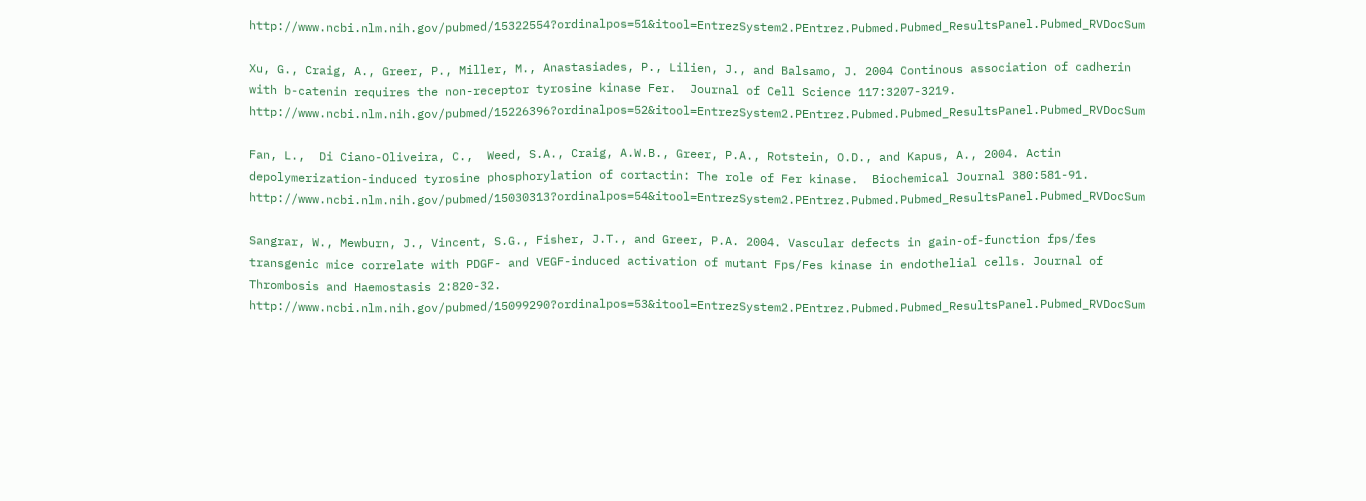http://www.ncbi.nlm.nih.gov/pubmed/15322554?ordinalpos=51&itool=EntrezSystem2.PEntrez.Pubmed.Pubmed_ResultsPanel.Pubmed_RVDocSum

Xu, G., Craig, A., Greer, P., Miller, M., Anastasiades, P., Lilien, J., and Balsamo, J. 2004 Continous association of cadherin with b-catenin requires the non-receptor tyrosine kinase Fer.  Journal of Cell Science 117:3207-3219. http://www.ncbi.nlm.nih.gov/pubmed/15226396?ordinalpos=52&itool=EntrezSystem2.PEntrez.Pubmed.Pubmed_ResultsPanel.Pubmed_RVDocSum

Fan, L.,  Di Ciano-Oliveira, C.,  Weed, S.A., Craig, A.W.B., Greer, P.A., Rotstein, O.D., and Kapus, A., 2004. Actin depolymerization-induced tyrosine phosphorylation of cortactin: The role of Fer kinase.  Biochemical Journal 380:581-91. http://www.ncbi.nlm.nih.gov/pubmed/15030313?ordinalpos=54&itool=EntrezSystem2.PEntrez.Pubmed.Pubmed_ResultsPanel.Pubmed_RVDocSum

Sangrar, W., Mewburn, J., Vincent, S.G., Fisher, J.T., and Greer, P.A. 2004. Vascular defects in gain-of-function fps/fes transgenic mice correlate with PDGF- and VEGF-induced activation of mutant Fps/Fes kinase in endothelial cells. Journal of Thrombosis and Haemostasis 2:820-32. http://www.ncbi.nlm.nih.gov/pubmed/15099290?ordinalpos=53&itool=EntrezSystem2.PEntrez.Pubmed.Pubmed_ResultsPanel.Pubmed_RVDocSum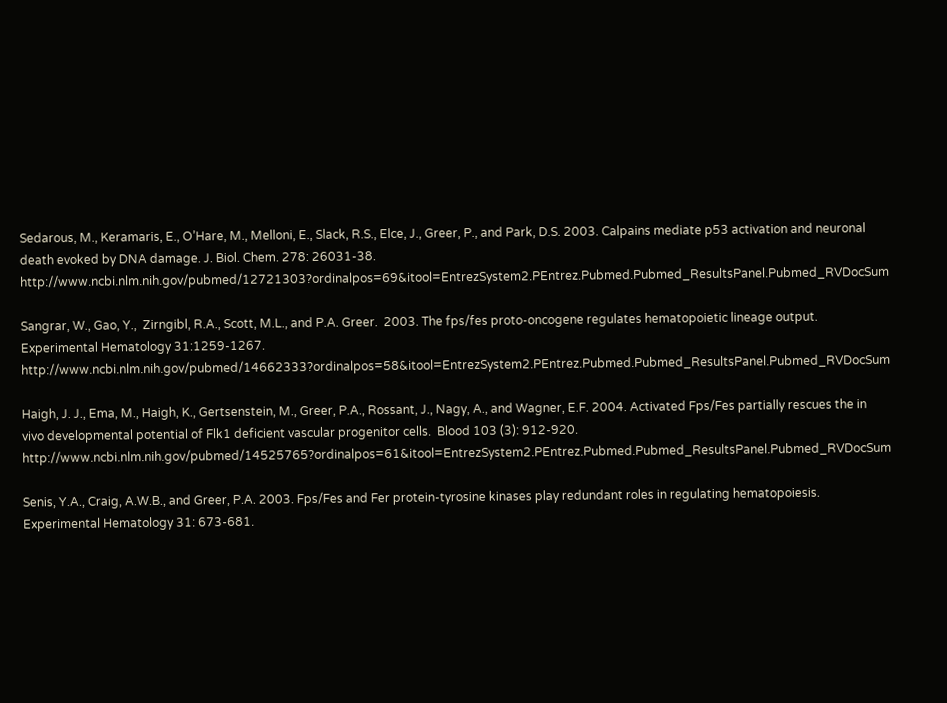Sedarous, M., Keramaris, E., O’Hare, M., Melloni, E., Slack, R.S., Elce, J., Greer, P., and Park, D.S. 2003. Calpains mediate p53 activation and neuronal death evoked by DNA damage. J. Biol. Chem. 278: 26031-38. http://www.ncbi.nlm.nih.gov/pubmed/12721303?ordinalpos=69&itool=EntrezSystem2.PEntrez.Pubmed.Pubmed_ResultsPanel.Pubmed_RVDocSum

Sangrar, W., Gao, Y.,  Zirngibl, R.A., Scott, M.L., and P.A. Greer.  2003. The fps/fes proto-oncogene regulates hematopoietic lineage output.  Experimental Hematology 31:1259-1267. http://www.ncbi.nlm.nih.gov/pubmed/14662333?ordinalpos=58&itool=EntrezSystem2.PEntrez.Pubmed.Pubmed_ResultsPanel.Pubmed_RVDocSum

Haigh, J. J., Ema, M., Haigh, K., Gertsenstein, M., Greer, P.A., Rossant, J., Nagy, A., and Wagner, E.F. 2004. Activated Fps/Fes partially rescues the in vivo developmental potential of Flk1 deficient vascular progenitor cells.  Blood 103 (3): 912-920. http://www.ncbi.nlm.nih.gov/pubmed/14525765?ordinalpos=61&itool=EntrezSystem2.PEntrez.Pubmed.Pubmed_ResultsPanel.Pubmed_RVDocSum

Senis, Y.A., Craig, A.W.B., and Greer, P.A. 2003. Fps/Fes and Fer protein-tyrosine kinases play redundant roles in regulating hematopoiesis.  Experimental Hematology 31: 673-681.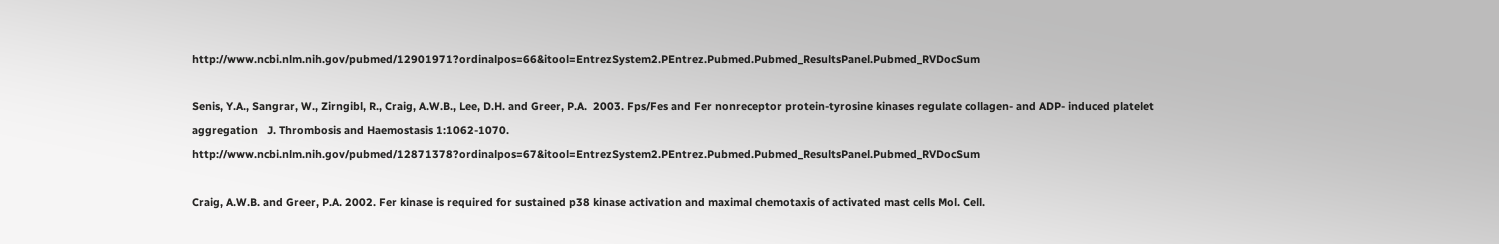http://www.ncbi.nlm.nih.gov/pubmed/12901971?ordinalpos=66&itool=EntrezSystem2.PEntrez.Pubmed.Pubmed_ResultsPanel.Pubmed_RVDocSum

Senis, Y.A., Sangrar, W., Zirngibl, R., Craig, A.W.B., Lee, D.H. and Greer, P.A.  2003. Fps/Fes and Fer nonreceptor protein-tyrosine kinases regulate collagen- and ADP- induced platelet aggregation   J. Thrombosis and Haemostasis 1:1062-1070. http://www.ncbi.nlm.nih.gov/pubmed/12871378?ordinalpos=67&itool=EntrezSystem2.PEntrez.Pubmed.Pubmed_ResultsPanel.Pubmed_RVDocSum

Craig, A.W.B. and Greer, P.A. 2002. Fer kinase is required for sustained p38 kinase activation and maximal chemotaxis of activated mast cells Mol. Cell.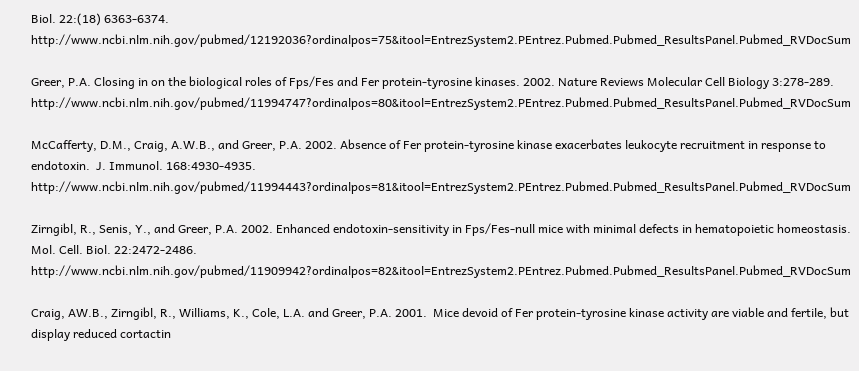Biol. 22:(18) 6363-6374. http://www.ncbi.nlm.nih.gov/pubmed/12192036?ordinalpos=75&itool=EntrezSystem2.PEntrez.Pubmed.Pubmed_ResultsPanel.Pubmed_RVDocSum

Greer, P.A. Closing in on the biological roles of Fps/Fes and Fer protein-tyrosine kinases. 2002. Nature Reviews Molecular Cell Biology 3:278-289. http://www.ncbi.nlm.nih.gov/pubmed/11994747?ordinalpos=80&itool=EntrezSystem2.PEntrez.Pubmed.Pubmed_ResultsPanel.Pubmed_RVDocSum

McCafferty, D.M., Craig, A.W.B., and Greer, P.A. 2002. Absence of Fer protein-tyrosine kinase exacerbates leukocyte recruitment in response to endotoxin.  J. Immunol. 168:4930-4935. http://www.ncbi.nlm.nih.gov/pubmed/11994443?ordinalpos=81&itool=EntrezSystem2.PEntrez.Pubmed.Pubmed_ResultsPanel.Pubmed_RVDocSum

Zirngibl, R., Senis, Y., and Greer, P.A. 2002. Enhanced endotoxin-sensitivity in Fps/Fes-null mice with minimal defects in hematopoietic homeostasis. Mol. Cell. Biol. 22:2472-2486. http://www.ncbi.nlm.nih.gov/pubmed/11909942?ordinalpos=82&itool=EntrezSystem2.PEntrez.Pubmed.Pubmed_ResultsPanel.Pubmed_RVDocSum

Craig, AW.B., Zirngibl, R., Williams, K., Cole, L.A. and Greer, P.A. 2001.  Mice devoid of Fer protein-tyrosine kinase activity are viable and fertile, but display reduced cortactin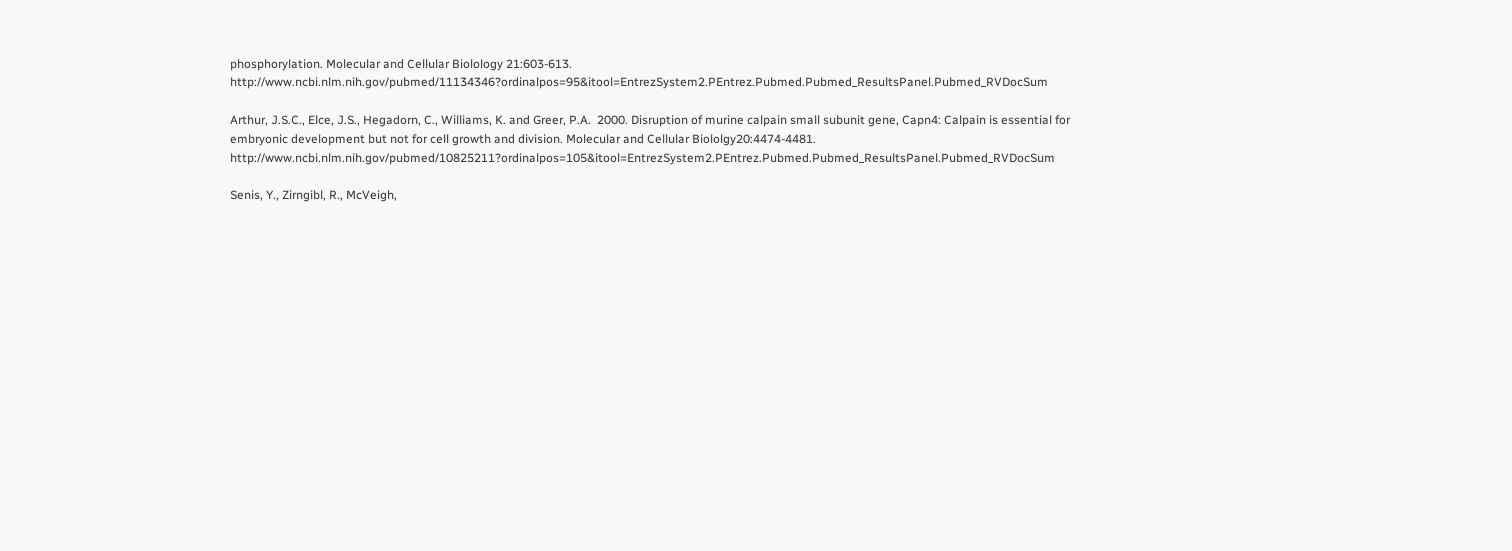phosphorylation. Molecular and Cellular Biolology 21:603-613. http://www.ncbi.nlm.nih.gov/pubmed/11134346?ordinalpos=95&itool=EntrezSystem2.PEntrez.Pubmed.Pubmed_ResultsPanel.Pubmed_RVDocSum

Arthur, J.S.C., Elce, J.S., Hegadorn, C., Williams, K. and Greer, P.A.  2000. Disruption of murine calpain small subunit gene, Capn4: Calpain is essential for embryonic development but not for cell growth and division. Molecular and Cellular Biololgy20:4474-4481. http://www.ncbi.nlm.nih.gov/pubmed/10825211?ordinalpos=105&itool=EntrezSystem2.PEntrez.Pubmed.Pubmed_ResultsPanel.Pubmed_RVDocSum

Senis, Y., Zirngibl, R., McVeigh,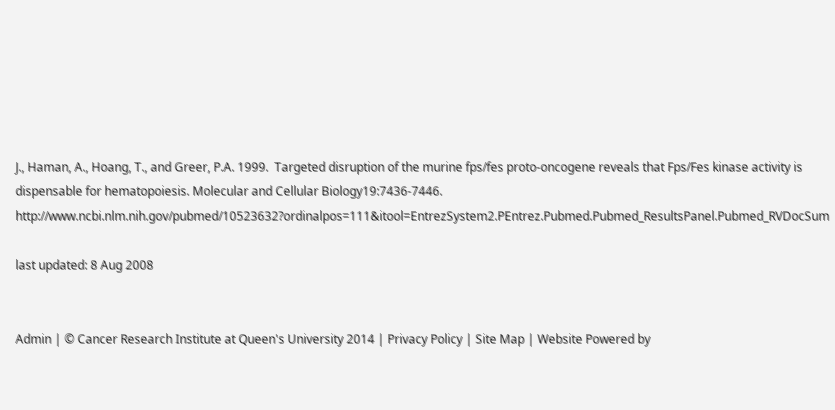J., Haman, A., Hoang, T., and Greer, P.A. 1999.  Targeted disruption of the murine fps/fes proto-oncogene reveals that Fps/Fes kinase activity is dispensable for hematopoiesis. Molecular and Cellular Biology19:7436-7446. http://www.ncbi.nlm.nih.gov/pubmed/10523632?ordinalpos=111&itool=EntrezSystem2.PEntrez.Pubmed.Pubmed_ResultsPanel.Pubmed_RVDocSum

last updated: 8 Aug 2008


Admin | © Cancer Research Institute at Queen's University 2014 | Privacy Policy | Site Map | Website Powered by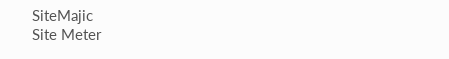SiteMajic
Site Meter